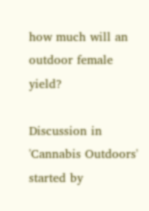how much will an outdoor female yield?

Discussion in 'Cannabis Outdoors' started by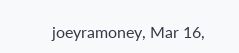joeyramoney, Mar 16,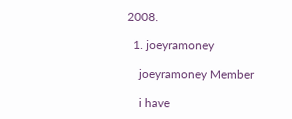2008.

  1. joeyramoney

    joeyramoney Member

    i have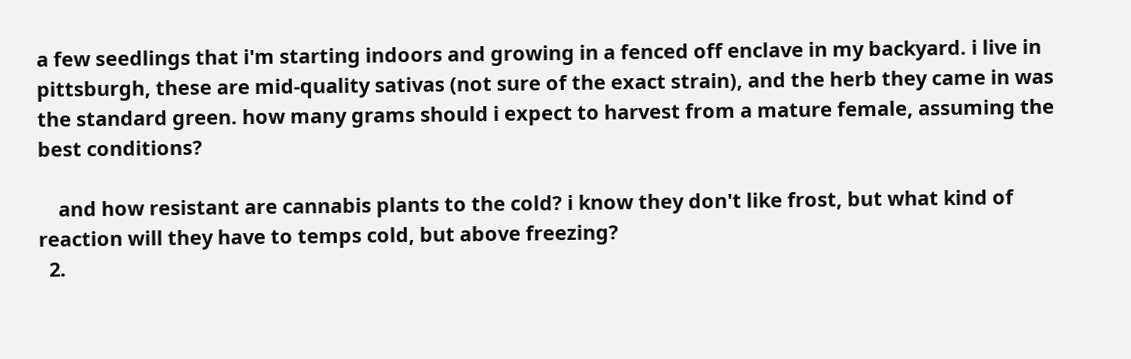a few seedlings that i'm starting indoors and growing in a fenced off enclave in my backyard. i live in pittsburgh, these are mid-quality sativas (not sure of the exact strain), and the herb they came in was the standard green. how many grams should i expect to harvest from a mature female, assuming the best conditions?

    and how resistant are cannabis plants to the cold? i know they don't like frost, but what kind of reaction will they have to temps cold, but above freezing?
  2.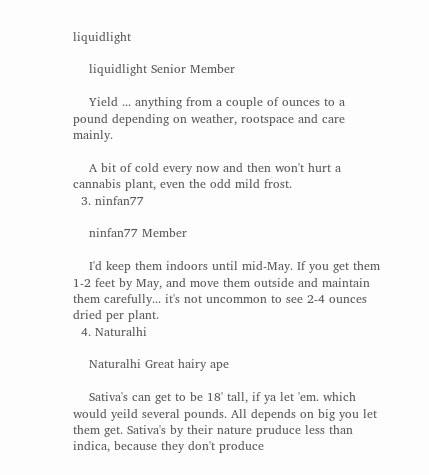liquidlight

    liquidlight Senior Member

    Yield ... anything from a couple of ounces to a pound depending on weather, rootspace and care mainly.

    A bit of cold every now and then won't hurt a cannabis plant, even the odd mild frost.
  3. ninfan77

    ninfan77 Member

    I'd keep them indoors until mid-May. If you get them 1-2 feet by May, and move them outside and maintain them carefully... it's not uncommon to see 2-4 ounces dried per plant.
  4. Naturalhi

    Naturalhi Great hairy ape

    Sativa's can get to be 18' tall, if ya let 'em. which would yeild several pounds. All depends on big you let them get. Sativa's by their nature pruduce less than indica, because they don't produce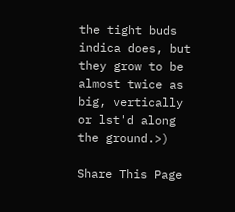the tight buds indica does, but they grow to be almost twice as big, vertically or lst'd along the ground.>)

Share This Page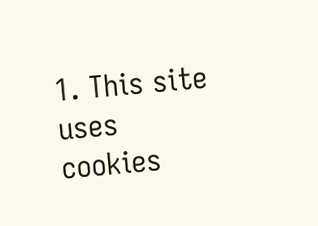1. This site uses cookies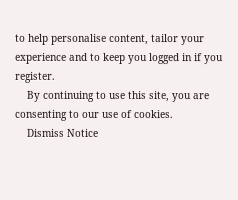to help personalise content, tailor your experience and to keep you logged in if you register.
    By continuing to use this site, you are consenting to our use of cookies.
    Dismiss Notice